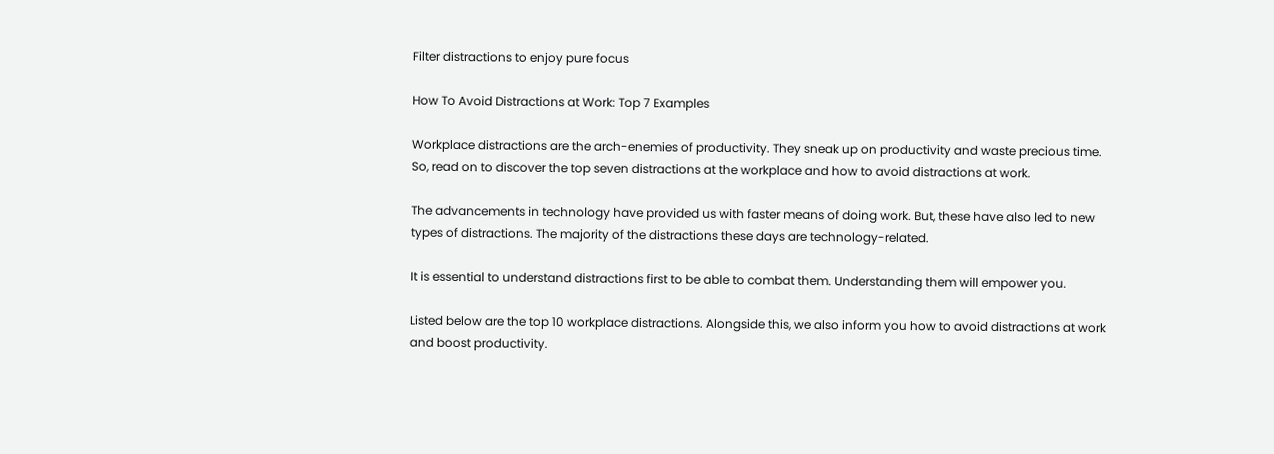Filter distractions to enjoy pure focus

How To Avoid Distractions at Work: Top 7 Examples

Workplace distractions are the arch-enemies of productivity. They sneak up on productivity and waste precious time. So, read on to discover the top seven distractions at the workplace and how to avoid distractions at work.

The advancements in technology have provided us with faster means of doing work. But, these have also led to new types of distractions. The majority of the distractions these days are technology-related.

It is essential to understand distractions first to be able to combat them. Understanding them will empower you.

Listed below are the top 10 workplace distractions. Alongside this, we also inform you how to avoid distractions at work and boost productivity.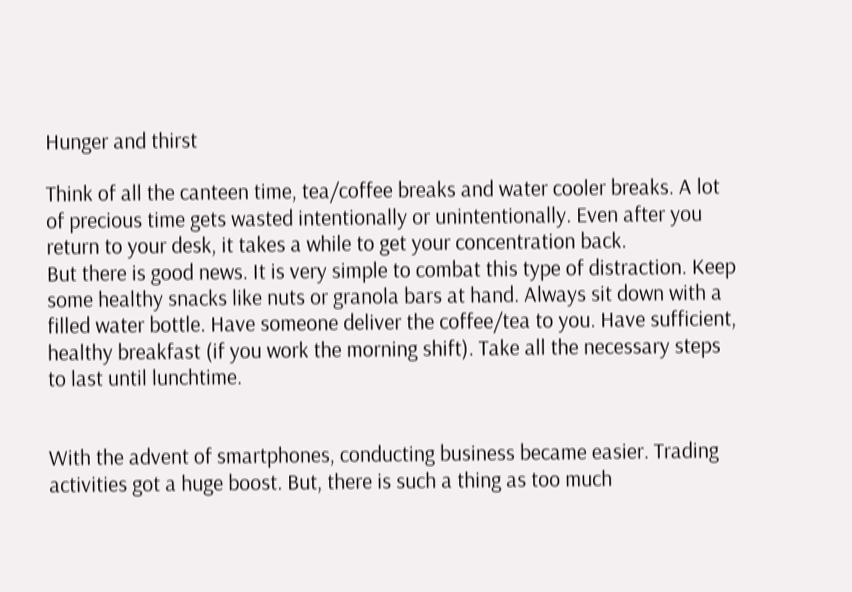Hunger and thirst

Think of all the canteen time, tea/coffee breaks and water cooler breaks. A lot of precious time gets wasted intentionally or unintentionally. Even after you return to your desk, it takes a while to get your concentration back.
But there is good news. It is very simple to combat this type of distraction. Keep some healthy snacks like nuts or granola bars at hand. Always sit down with a filled water bottle. Have someone deliver the coffee/tea to you. Have sufficient, healthy breakfast (if you work the morning shift). Take all the necessary steps to last until lunchtime.


With the advent of smartphones, conducting business became easier. Trading activities got a huge boost. But, there is such a thing as too much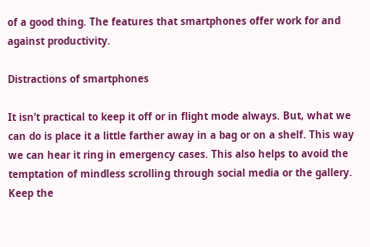of a good thing. The features that smartphones offer work for and against productivity.

Distractions of smartphones

It isn’t practical to keep it off or in flight mode always. But, what we can do is place it a little farther away in a bag or on a shelf. This way we can hear it ring in emergency cases. This also helps to avoid the temptation of mindless scrolling through social media or the gallery. Keep the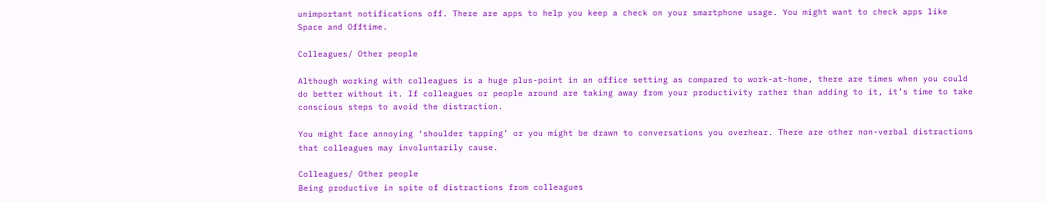unimportant notifications off. There are apps to help you keep a check on your smartphone usage. You might want to check apps like Space and Offtime.

Colleagues/ Other people

Although working with colleagues is a huge plus-point in an office setting as compared to work-at-home, there are times when you could do better without it. If colleagues or people around are taking away from your productivity rather than adding to it, it’s time to take conscious steps to avoid the distraction.

You might face annoying ‘shoulder tapping’ or you might be drawn to conversations you overhear. There are other non-verbal distractions that colleagues may involuntarily cause.

Colleagues/ Other people
Being productive in spite of distractions from colleagues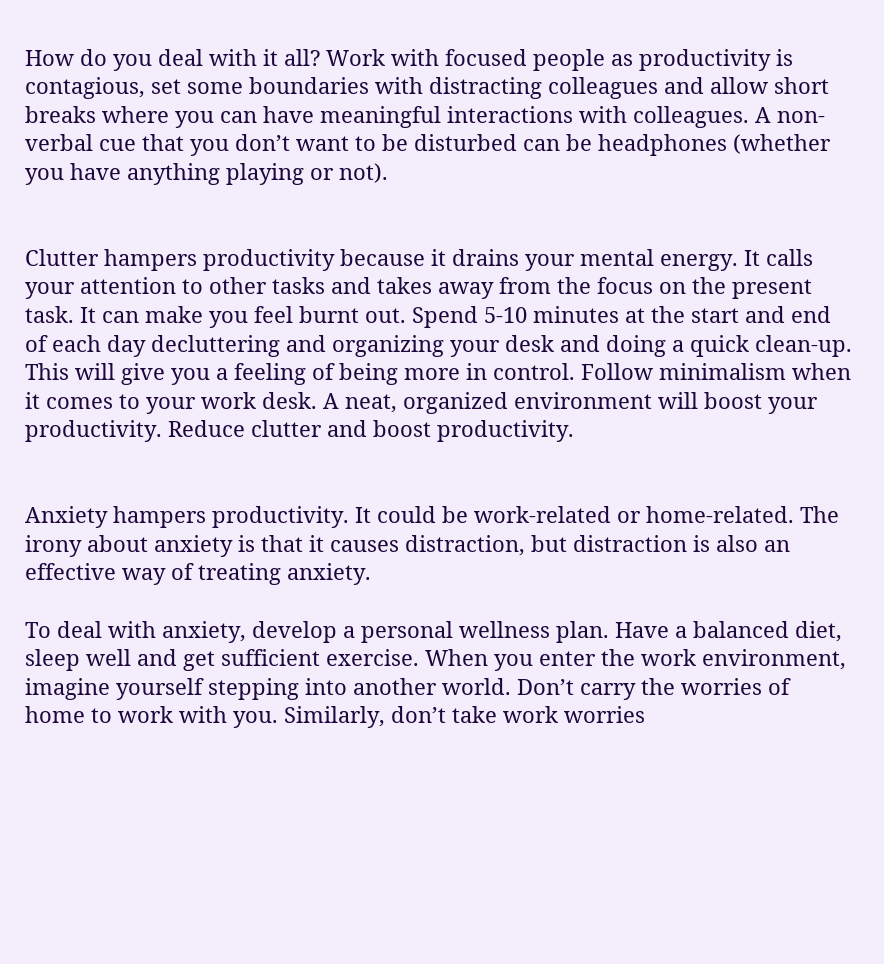How do you deal with it all? Work with focused people as productivity is contagious, set some boundaries with distracting colleagues and allow short breaks where you can have meaningful interactions with colleagues. A non-verbal cue that you don’t want to be disturbed can be headphones (whether you have anything playing or not).


Clutter hampers productivity because it drains your mental energy. It calls your attention to other tasks and takes away from the focus on the present task. It can make you feel burnt out. Spend 5-10 minutes at the start and end of each day decluttering and organizing your desk and doing a quick clean-up. This will give you a feeling of being more in control. Follow minimalism when it comes to your work desk. A neat, organized environment will boost your productivity. Reduce clutter and boost productivity.


Anxiety hampers productivity. It could be work-related or home-related. The irony about anxiety is that it causes distraction, but distraction is also an effective way of treating anxiety.

To deal with anxiety, develop a personal wellness plan. Have a balanced diet, sleep well and get sufficient exercise. When you enter the work environment, imagine yourself stepping into another world. Don’t carry the worries of home to work with you. Similarly, don’t take work worries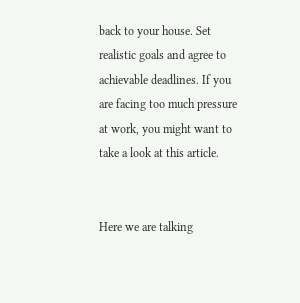back to your house. Set realistic goals and agree to achievable deadlines. If you are facing too much pressure at work, you might want to take a look at this article.


Here we are talking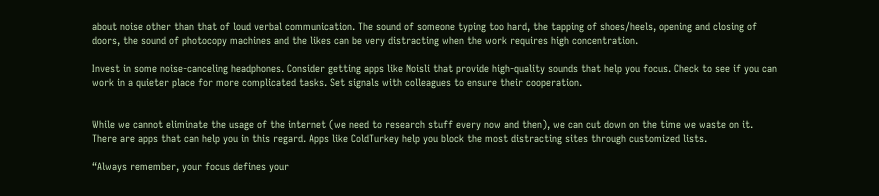about noise other than that of loud verbal communication. The sound of someone typing too hard, the tapping of shoes/heels, opening and closing of doors, the sound of photocopy machines and the likes can be very distracting when the work requires high concentration.

Invest in some noise-canceling headphones. Consider getting apps like Noisli that provide high-quality sounds that help you focus. Check to see if you can work in a quieter place for more complicated tasks. Set signals with colleagues to ensure their cooperation.


While we cannot eliminate the usage of the internet (we need to research stuff every now and then), we can cut down on the time we waste on it. There are apps that can help you in this regard. Apps like ColdTurkey help you block the most distracting sites through customized lists.

“Always remember, your focus defines your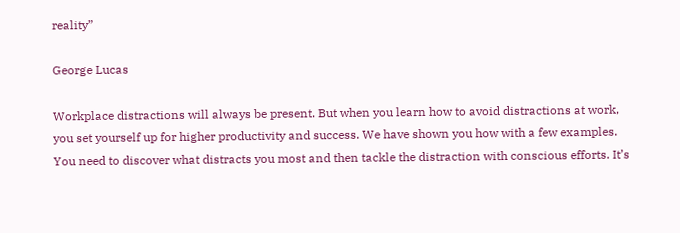reality”

George Lucas

Workplace distractions will always be present. But when you learn how to avoid distractions at work, you set yourself up for higher productivity and success. We have shown you how with a few examples. You need to discover what distracts you most and then tackle the distraction with conscious efforts. It’s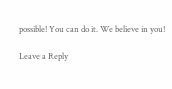possible! You can do it. We believe in you!

Leave a Reply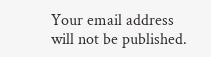Your email address will not be published.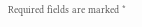Required fields are marked *